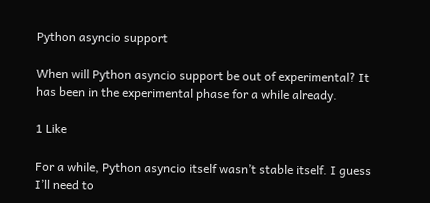Python asyncio support

When will Python asyncio support be out of experimental? It has been in the experimental phase for a while already.

1 Like

For a while, Python asyncio itself wasn’t stable itself. I guess I’ll need to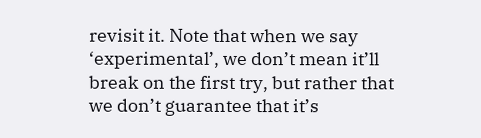revisit it. Note that when we say ‘experimental’, we don’t mean it’ll break on the first try, but rather that we don’t guarantee that it’s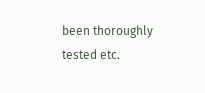been thoroughly tested etc.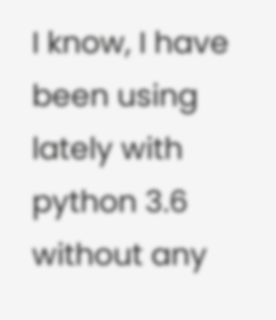I know, I have been using lately with python 3.6 without any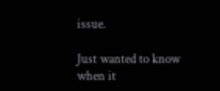issue.

Just wanted to know when it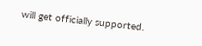will get officially supported.